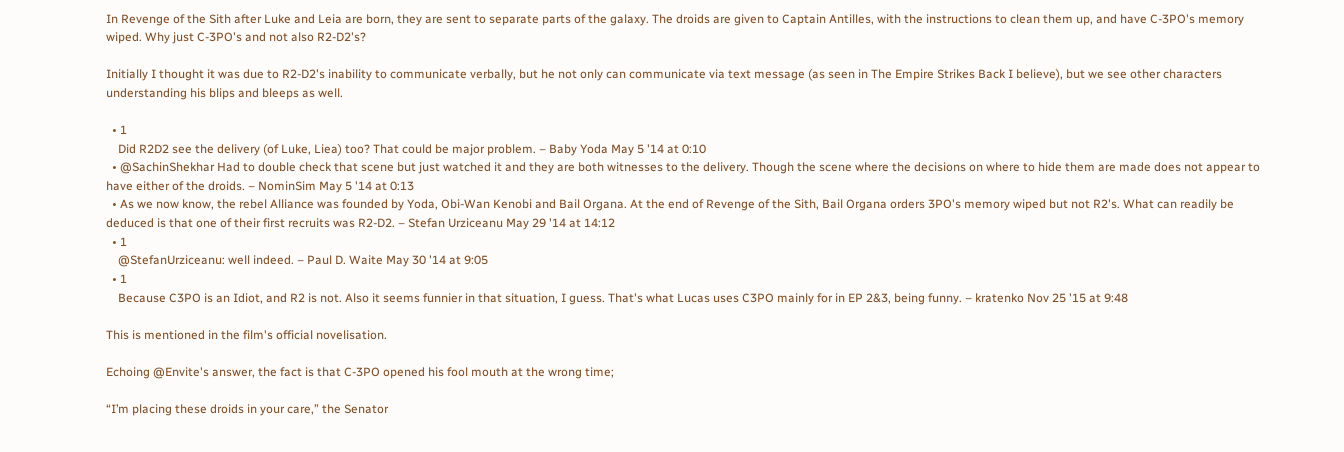In Revenge of the Sith after Luke and Leia are born, they are sent to separate parts of the galaxy. The droids are given to Captain Antilles, with the instructions to clean them up, and have C-3PO's memory wiped. Why just C-3PO's and not also R2-D2's?

Initially I thought it was due to R2-D2's inability to communicate verbally, but he not only can communicate via text message (as seen in The Empire Strikes Back I believe), but we see other characters understanding his blips and bleeps as well.

  • 1
    Did R2D2 see the delivery (of Luke, Liea) too? That could be major problem. – Baby Yoda May 5 '14 at 0:10
  • @SachinShekhar Had to double check that scene but just watched it and they are both witnesses to the delivery. Though the scene where the decisions on where to hide them are made does not appear to have either of the droids. – NominSim May 5 '14 at 0:13
  • As we now know, the rebel Alliance was founded by Yoda, Obi-Wan Kenobi and Bail Organa. At the end of Revenge of the Sith, Bail Organa orders 3PO's memory wiped but not R2's. What can readily be deduced is that one of their first recruits was R2-D2. – Stefan Urziceanu May 29 '14 at 14:12
  • 1
    @StefanUrziceanu: well indeed. – Paul D. Waite May 30 '14 at 9:05
  • 1
    Because C3PO is an Idiot, and R2 is not. Also it seems funnier in that situation, I guess. That's what Lucas uses C3PO mainly for in EP 2&3, being funny. – kratenko Nov 25 '15 at 9:48

This is mentioned in the film's official novelisation.

Echoing @Envite's answer, the fact is that C-3PO opened his fool mouth at the wrong time;

“I’m placing these droids in your care,” the Senator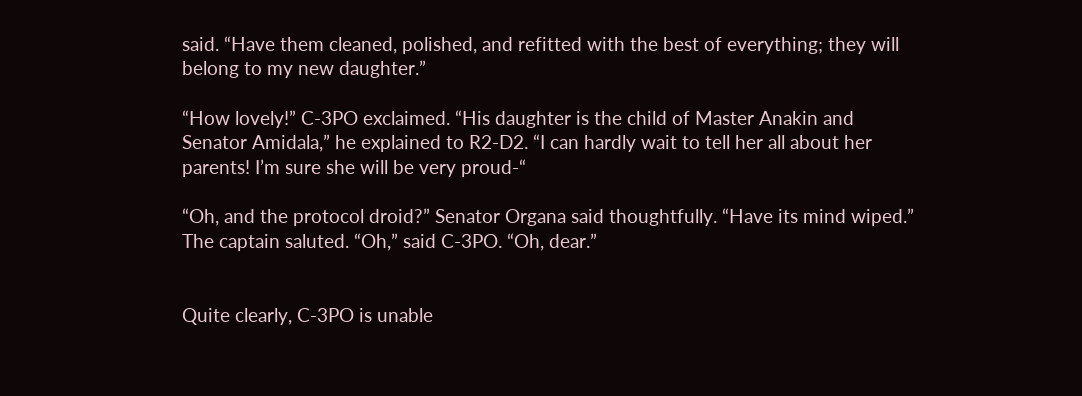said. “Have them cleaned, polished, and refitted with the best of everything; they will belong to my new daughter.”

“How lovely!” C-3PO exclaimed. “His daughter is the child of Master Anakin and Senator Amidala,” he explained to R2-D2. “I can hardly wait to tell her all about her parents! I’m sure she will be very proud-“

“Oh, and the protocol droid?” Senator Organa said thoughtfully. “Have its mind wiped.” The captain saluted. “Oh,” said C-3PO. “Oh, dear.”


Quite clearly, C-3PO is unable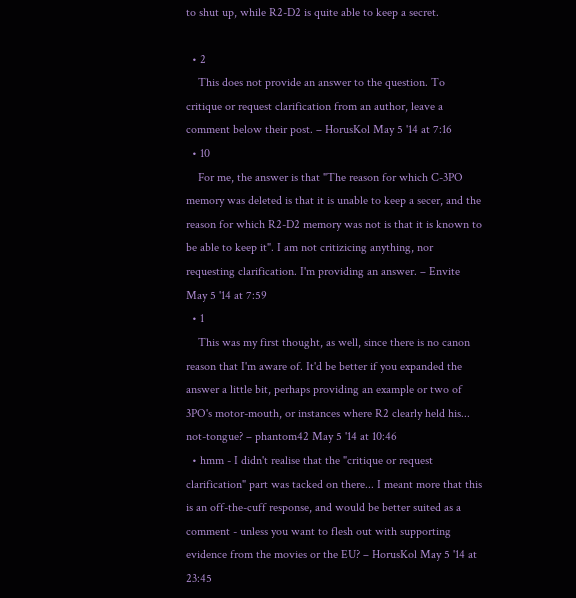to shut up, while R2-D2 is quite able to keep a secret.

  • 2
    This does not provide an answer to the question. To critique or request clarification from an author, leave a comment below their post. – HorusKol May 5 '14 at 7:16
  • 10
    For me, the answer is that "The reason for which C-3PO memory was deleted is that it is unable to keep a secer, and the reason for which R2-D2 memory was not is that it is known to be able to keep it". I am not critizicing anything, nor requesting clarification. I'm providing an answer. – Envite May 5 '14 at 7:59
  • 1
    This was my first thought, as well, since there is no canon reason that I'm aware of. It'd be better if you expanded the answer a little bit, perhaps providing an example or two of 3PO's motor-mouth, or instances where R2 clearly held his... not-tongue? – phantom42 May 5 '14 at 10:46
  • hmm - I didn't realise that the "critique or request clarification" part was tacked on there... I meant more that this is an off-the-cuff response, and would be better suited as a comment - unless you want to flesh out with supporting evidence from the movies or the EU? – HorusKol May 5 '14 at 23:45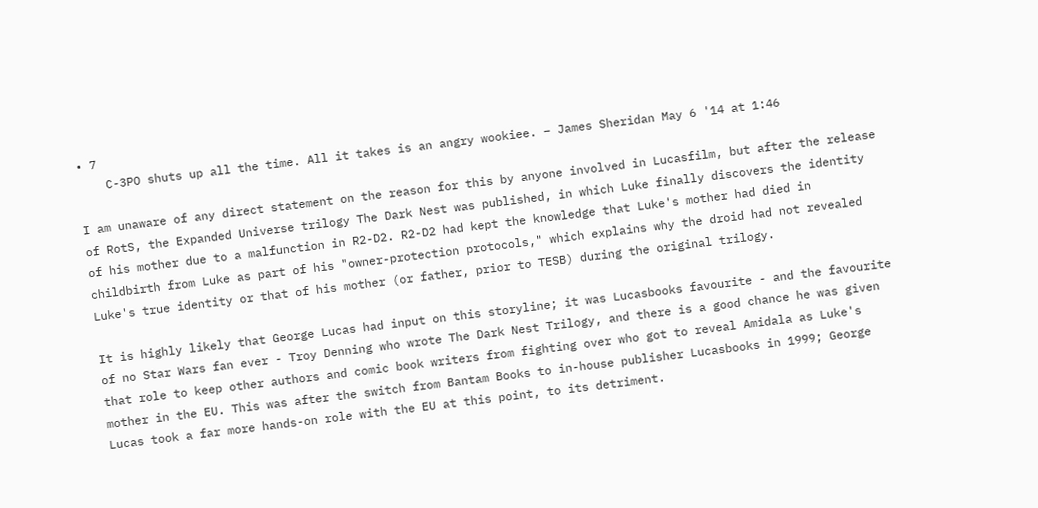• 7
    C-3PO shuts up all the time. All it takes is an angry wookiee. – James Sheridan May 6 '14 at 1:46

I am unaware of any direct statement on the reason for this by anyone involved in Lucasfilm, but after the release of RotS, the Expanded Universe trilogy The Dark Nest was published, in which Luke finally discovers the identity of his mother due to a malfunction in R2-D2. R2-D2 had kept the knowledge that Luke's mother had died in childbirth from Luke as part of his "owner-protection protocols," which explains why the droid had not revealed Luke's true identity or that of his mother (or father, prior to TESB) during the original trilogy.

It is highly likely that George Lucas had input on this storyline; it was Lucasbooks favourite - and the favourite of no Star Wars fan ever - Troy Denning who wrote The Dark Nest Trilogy, and there is a good chance he was given that role to keep other authors and comic book writers from fighting over who got to reveal Amidala as Luke's mother in the EU. This was after the switch from Bantam Books to in-house publisher Lucasbooks in 1999; George Lucas took a far more hands-on role with the EU at this point, to its detriment.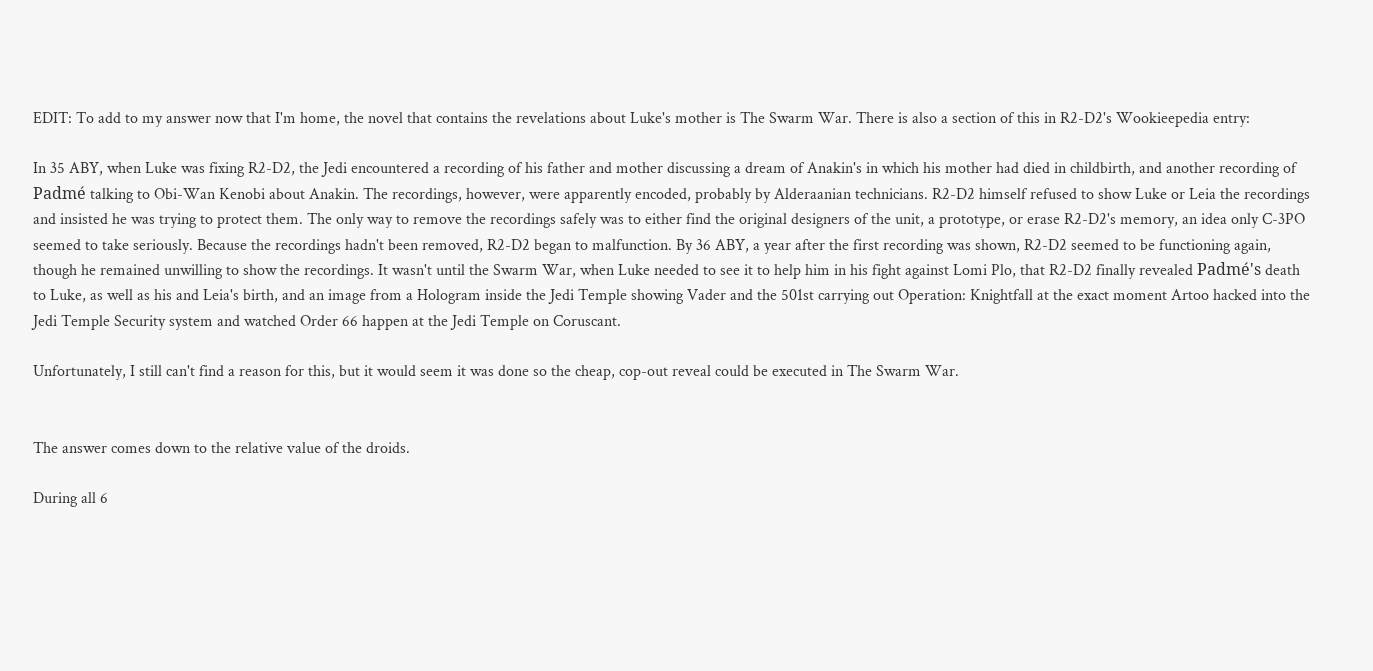EDIT: To add to my answer now that I'm home, the novel that contains the revelations about Luke's mother is The Swarm War. There is also a section of this in R2-D2's Wookieepedia entry:

In 35 ABY, when Luke was fixing R2-D2, the Jedi encountered a recording of his father and mother discussing a dream of Anakin's in which his mother had died in childbirth, and another recording of Padmé talking to Obi-Wan Kenobi about Anakin. The recordings, however, were apparently encoded, probably by Alderaanian technicians. R2-D2 himself refused to show Luke or Leia the recordings and insisted he was trying to protect them. The only way to remove the recordings safely was to either find the original designers of the unit, a prototype, or erase R2-D2's memory, an idea only C-3PO seemed to take seriously. Because the recordings hadn't been removed, R2-D2 began to malfunction. By 36 ABY, a year after the first recording was shown, R2-D2 seemed to be functioning again, though he remained unwilling to show the recordings. It wasn't until the Swarm War, when Luke needed to see it to help him in his fight against Lomi Plo, that R2-D2 finally revealed Padmé's death to Luke, as well as his and Leia's birth, and an image from a Hologram inside the Jedi Temple showing Vader and the 501st carrying out Operation: Knightfall at the exact moment Artoo hacked into the Jedi Temple Security system and watched Order 66 happen at the Jedi Temple on Coruscant.

Unfortunately, I still can't find a reason for this, but it would seem it was done so the cheap, cop-out reveal could be executed in The Swarm War.


The answer comes down to the relative value of the droids.

During all 6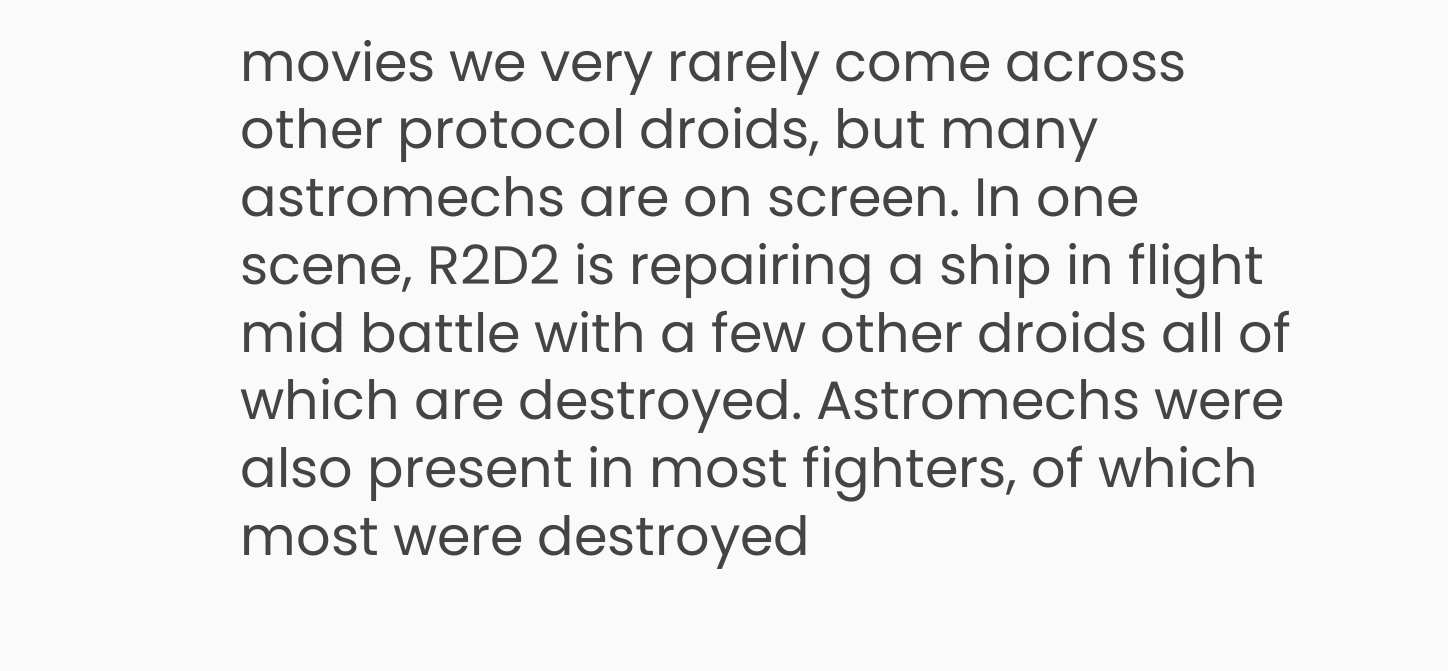movies we very rarely come across other protocol droids, but many astromechs are on screen. In one scene, R2D2 is repairing a ship in flight mid battle with a few other droids all of which are destroyed. Astromechs were also present in most fighters, of which most were destroyed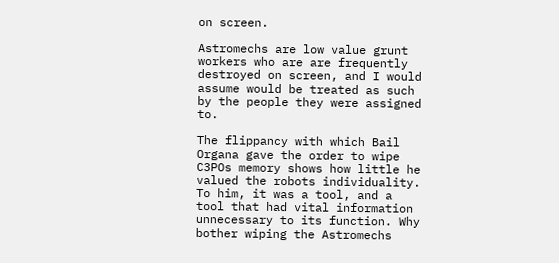on screen.

Astromechs are low value grunt workers who are are frequently destroyed on screen, and I would assume would be treated as such by the people they were assigned to.

The flippancy with which Bail Organa gave the order to wipe C3POs memory shows how little he valued the robots individuality. To him, it was a tool, and a tool that had vital information unnecessary to its function. Why bother wiping the Astromechs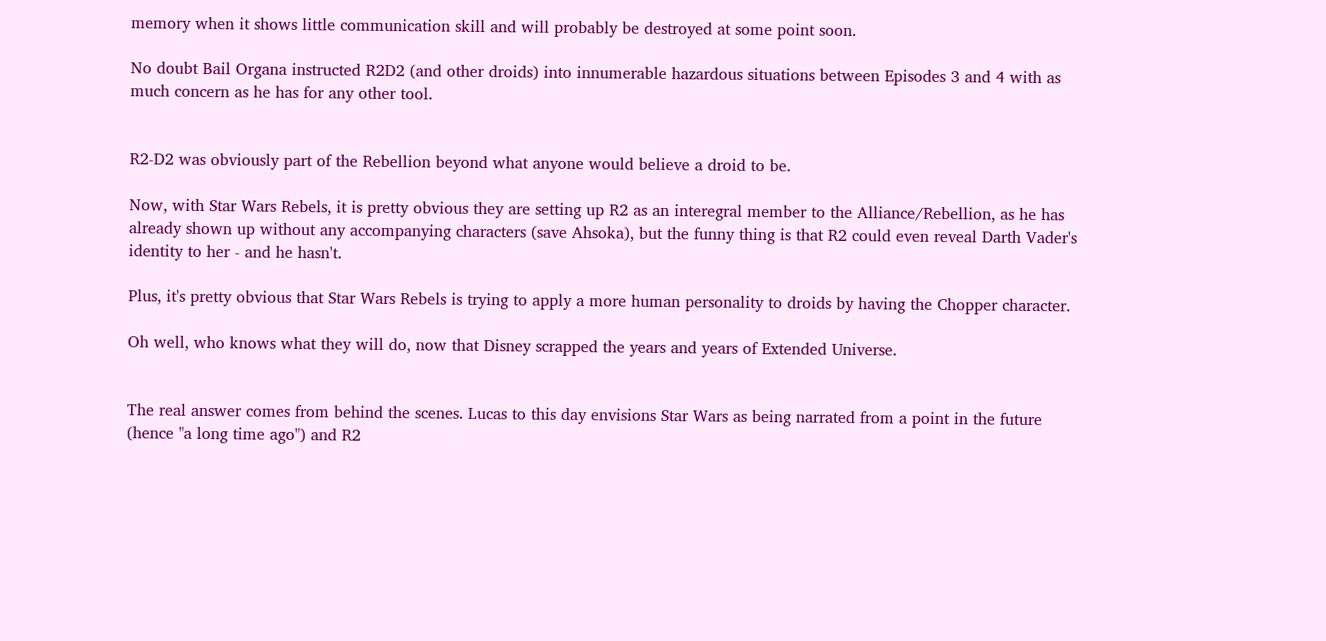memory when it shows little communication skill and will probably be destroyed at some point soon.

No doubt Bail Organa instructed R2D2 (and other droids) into innumerable hazardous situations between Episodes 3 and 4 with as much concern as he has for any other tool.


R2-D2 was obviously part of the Rebellion beyond what anyone would believe a droid to be.

Now, with Star Wars Rebels, it is pretty obvious they are setting up R2 as an interegral member to the Alliance/Rebellion, as he has already shown up without any accompanying characters (save Ahsoka), but the funny thing is that R2 could even reveal Darth Vader's identity to her - and he hasn't.

Plus, it's pretty obvious that Star Wars Rebels is trying to apply a more human personality to droids by having the Chopper character.

Oh well, who knows what they will do, now that Disney scrapped the years and years of Extended Universe.


The real answer comes from behind the scenes. Lucas to this day envisions Star Wars as being narrated from a point in the future (hence "a long time ago") and R2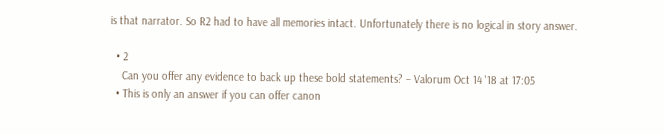is that narrator. So R2 had to have all memories intact. Unfortunately there is no logical in story answer.

  • 2
    Can you offer any evidence to back up these bold statements? – Valorum Oct 14 '18 at 17:05
  • This is only an answer if you can offer canon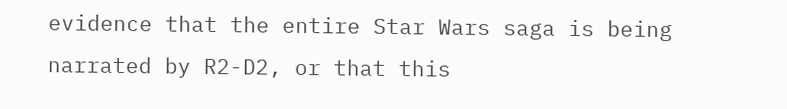evidence that the entire Star Wars saga is being narrated by R2-D2, or that this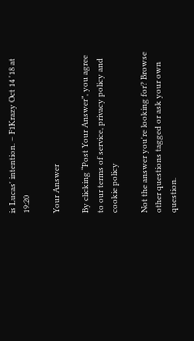is Lucas' intention. – F1Krazy Oct 14 '18 at 19:20

Your Answer

By clicking “Post Your Answer”, you agree to our terms of service, privacy policy and cookie policy

Not the answer you're looking for? Browse other questions tagged or ask your own question.